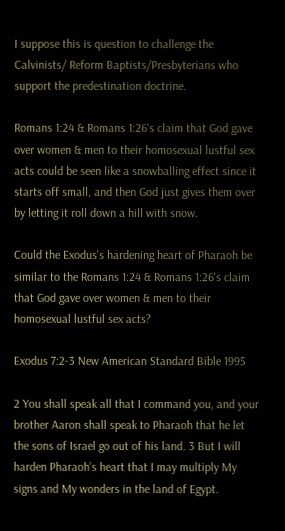I suppose this is question to challenge the Calvinists/ Reform Baptists/Presbyterians who support the predestination doctrine.

Romans 1:24 & Romans 1:26's claim that God gave over women & men to their homosexual lustful sex acts could be seen like a snowballing effect since it starts off small, and then God just gives them over by letting it roll down a hill with snow.

Could the Exodus's hardening heart of Pharaoh be similar to the Romans 1:24 & Romans 1:26's claim that God gave over women & men to their homosexual lustful sex acts?

Exodus 7:2-3 New American Standard Bible 1995

2 You shall speak all that I command you, and your brother Aaron shall speak to Pharaoh that he let the sons of Israel go out of his land. 3 But I will harden Pharaoh’s heart that I may multiply My signs and My wonders in the land of Egypt.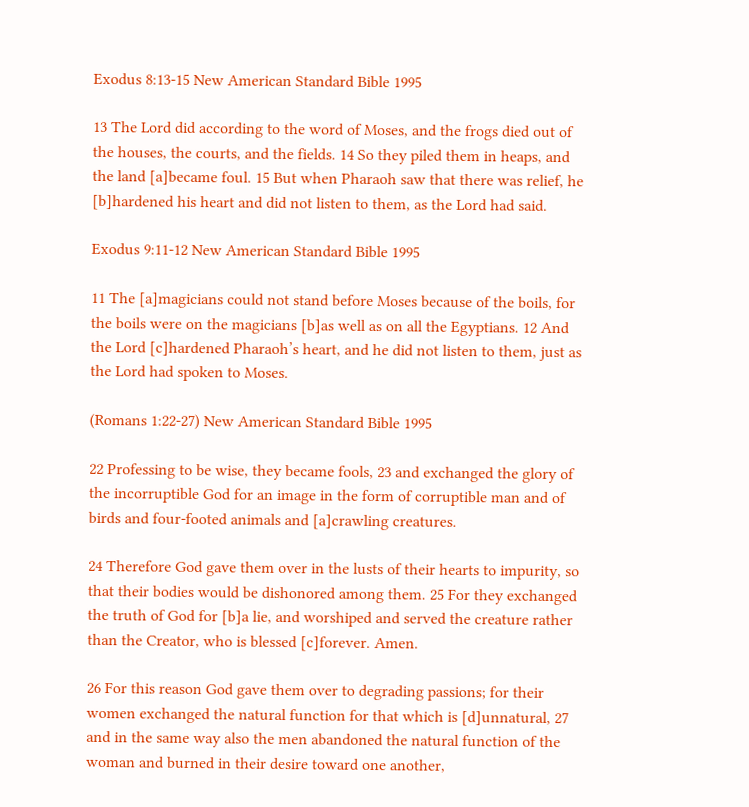Exodus 8:13-15 New American Standard Bible 1995

13 The Lord did according to the word of Moses, and the frogs died out of the houses, the courts, and the fields. 14 So they piled them in heaps, and the land [a]became foul. 15 But when Pharaoh saw that there was relief, he [b]hardened his heart and did not listen to them, as the Lord had said.

Exodus 9:11-12 New American Standard Bible 1995

11 The [a]magicians could not stand before Moses because of the boils, for the boils were on the magicians [b]as well as on all the Egyptians. 12 And the Lord [c]hardened Pharaoh’s heart, and he did not listen to them, just as the Lord had spoken to Moses.

(Romans 1:22-27) New American Standard Bible 1995

22 Professing to be wise, they became fools, 23 and exchanged the glory of the incorruptible God for an image in the form of corruptible man and of birds and four-footed animals and [a]crawling creatures.

24 Therefore God gave them over in the lusts of their hearts to impurity, so that their bodies would be dishonored among them. 25 For they exchanged the truth of God for [b]a lie, and worshiped and served the creature rather than the Creator, who is blessed [c]forever. Amen.

26 For this reason God gave them over to degrading passions; for their women exchanged the natural function for that which is [d]unnatural, 27 and in the same way also the men abandoned the natural function of the woman and burned in their desire toward one another,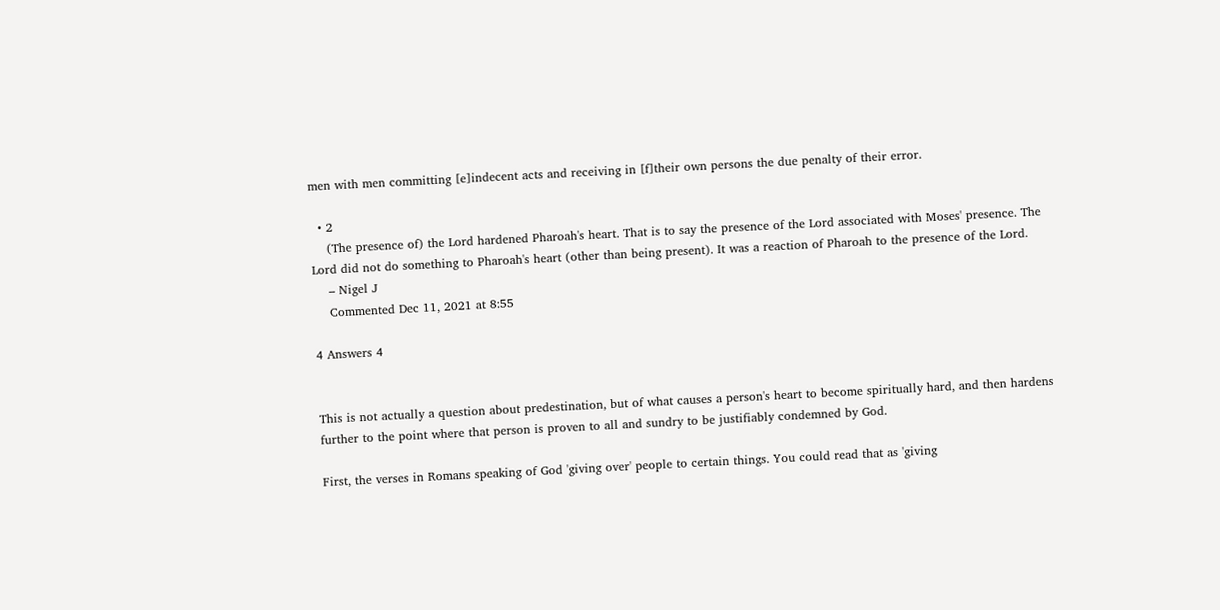men with men committing [e]indecent acts and receiving in [f]their own persons the due penalty of their error.

  • 2
    (The presence of) the Lord hardened Pharoah's heart. That is to say the presence of the Lord associated with Moses' presence. The Lord did not do something to Pharoah's heart (other than being present). It was a reaction of Pharoah to the presence of the Lord.
    – Nigel J
    Commented Dec 11, 2021 at 8:55

4 Answers 4


This is not actually a question about predestination, but of what causes a person's heart to become spiritually hard, and then hardens further to the point where that person is proven to all and sundry to be justifiably condemned by God.

First, the verses in Romans speaking of God 'giving over' people to certain things. You could read that as 'giving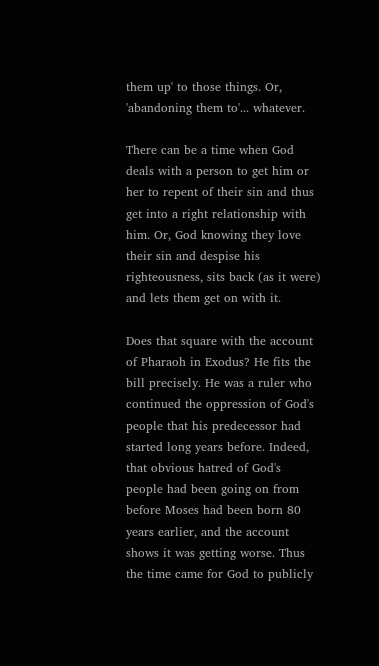them up' to those things. Or, 'abandoning them to'... whatever.

There can be a time when God deals with a person to get him or her to repent of their sin and thus get into a right relationship with him. Or, God knowing they love their sin and despise his righteousness, sits back (as it were) and lets them get on with it.

Does that square with the account of Pharaoh in Exodus? He fits the bill precisely. He was a ruler who continued the oppression of God's people that his predecessor had started long years before. Indeed, that obvious hatred of God's people had been going on from before Moses had been born 80 years earlier, and the account shows it was getting worse. Thus the time came for God to publicly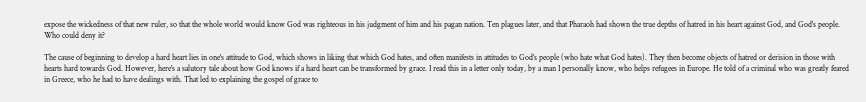expose the wickedness of that new ruler, so that the whole world would know God was righteous in his judgment of him and his pagan nation. Ten plagues later, and that Pharaoh had shown the true depths of hatred in his heart against God, and God's people. Who could deny it?

The cause of beginning to develop a hard heart lies in one's attitude to God, which shows in liking that which God hates, and often manifests in attitudes to God's people (who hate what God hates). They then become objects of hatred or derision in those with hearts hard towards God. However, here's a salutory tale about how God knows if a hard heart can be transformed by grace. I read this in a letter only today, by a man I personally know, who helps refugees in Europe. He told of a criminal who was greatly feared in Greece, who he had to have dealings with. That led to explaining the gospel of grace to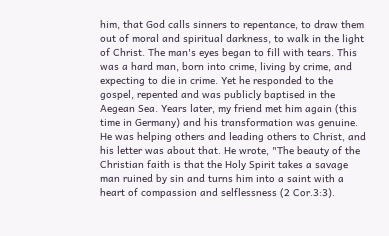him, that God calls sinners to repentance, to draw them out of moral and spiritual darkness, to walk in the light of Christ. The man's eyes began to fill with tears. This was a hard man, born into crime, living by crime, and expecting to die in crime. Yet he responded to the gospel, repented and was publicly baptised in the Aegean Sea. Years later, my friend met him again (this time in Germany) and his transformation was genuine. He was helping others and leading others to Christ, and his letter was about that. He wrote, "The beauty of the Christian faith is that the Holy Spirit takes a savage man ruined by sin and turns him into a saint with a heart of compassion and selflessness (2 Cor.3:3).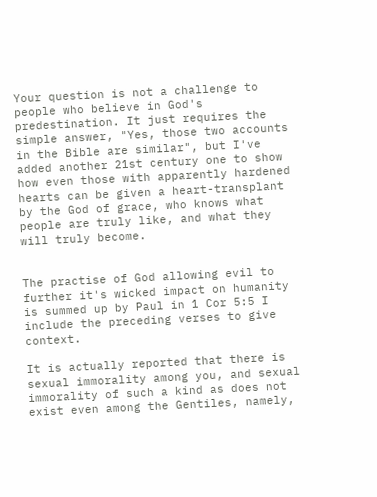Your question is not a challenge to people who believe in God's predestination. It just requires the simple answer, "Yes, those two accounts in the Bible are similar", but I've added another 21st century one to show how even those with apparently hardened hearts can be given a heart-transplant by the God of grace, who knows what people are truly like, and what they will truly become.


The practise of God allowing evil to further it's wicked impact on humanity is summed up by Paul in 1 Cor 5:5 I include the preceding verses to give context.

It is actually reported that there is sexual immorality among you, and sexual immorality of such a kind as does not exist even among the Gentiles, namely,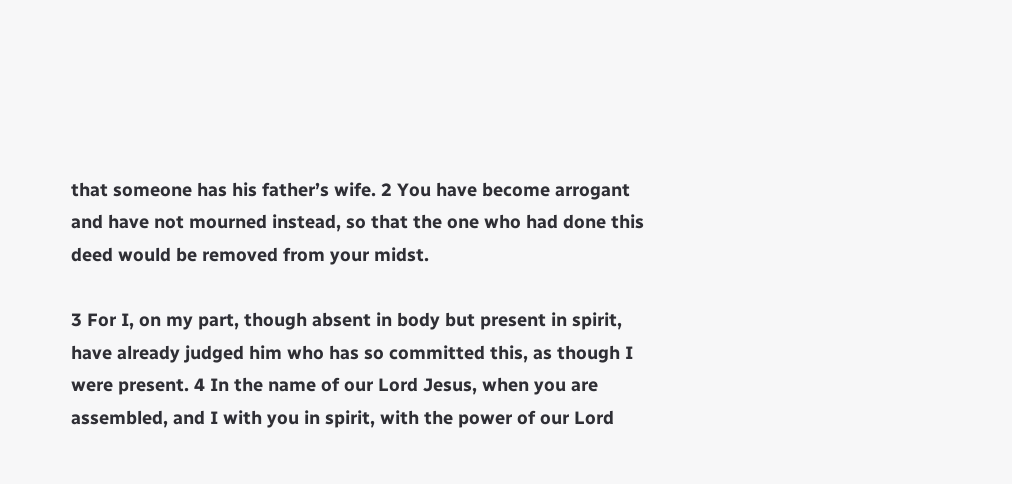that someone has his father’s wife. 2 You have become arrogant and have not mourned instead, so that the one who had done this deed would be removed from your midst.

3 For I, on my part, though absent in body but present in spirit, have already judged him who has so committed this, as though I were present. 4 In the name of our Lord Jesus, when you are assembled, and I with you in spirit, with the power of our Lord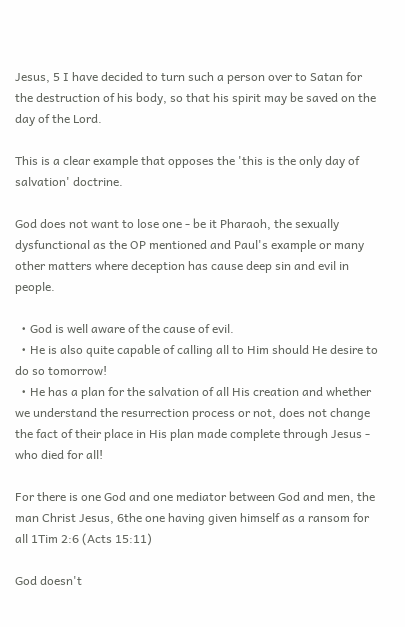Jesus, 5 I have decided to turn such a person over to Satan for the destruction of his body, so that his spirit may be saved on the day of the Lord.

This is a clear example that opposes the 'this is the only day of salvation' doctrine.

God does not want to lose one - be it Pharaoh, the sexually dysfunctional as the OP mentioned and Paul's example or many other matters where deception has cause deep sin and evil in people.

  • God is well aware of the cause of evil.
  • He is also quite capable of calling all to Him should He desire to do so tomorrow!
  • He has a plan for the salvation of all His creation and whether we understand the resurrection process or not, does not change the fact of their place in His plan made complete through Jesus - who died for all!

For there is one God and one mediator between God and men, the man Christ Jesus, 6the one having given himself as a ransom for all 1Tim 2:6 (Acts 15:11)

God doesn't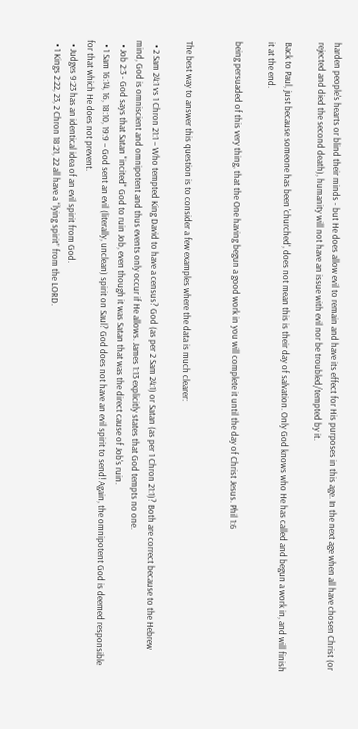harden people's hearts or blind their minds - but He does allow evil to remain and have its effect for His purposes in this age. In the next age when all have chosen Christ (or rejected and died the second death), humanity will not have an issue with evil nor be troubled/tempted by it.

Back to Paul, just because someone has been 'churched', does not mean this is their day of salvation. Only God knows who He has called and begun a work in, and will finish it at the end.

being persuaded of this very thing, that the One having begun a good work in you will complete it until the day of Christ Jesus. Phil 1:6


The best way to answer this question is to consider a few examples where the data is much clearer:

  • 2 Sam 24:1 vs 1 Chron 21:1 – Who tempted King David to have a census? God (as per 2 Sam 24:1) or Satan (as per 1 Chron 21:1)? Both are correct because to the Hebrew mind, God is omniscient and omnipotent and thus events only occur if He allows. James 1:13 explicitly states that God tempts no one.
  • Job 2:3 - God says that Satan "incited" God to ruin Job, even though it was Satan that was the direct cause of Job's ruin.
  • 1 Sam 16:14, 16, 18:10, 19:9 – God sent an evil (literally, unclean) spirit on Saul? God does not have an evil spirit to send! Again, the omnipotent God is deemed responsible for that which He does not prevent.
  • Judges 9:23 has an identical idea of an evil spirit from God.
  • 1 Kings 2:22, 23, 2 Chron 18:21, 22 all have a “lying spirit” from the LORD.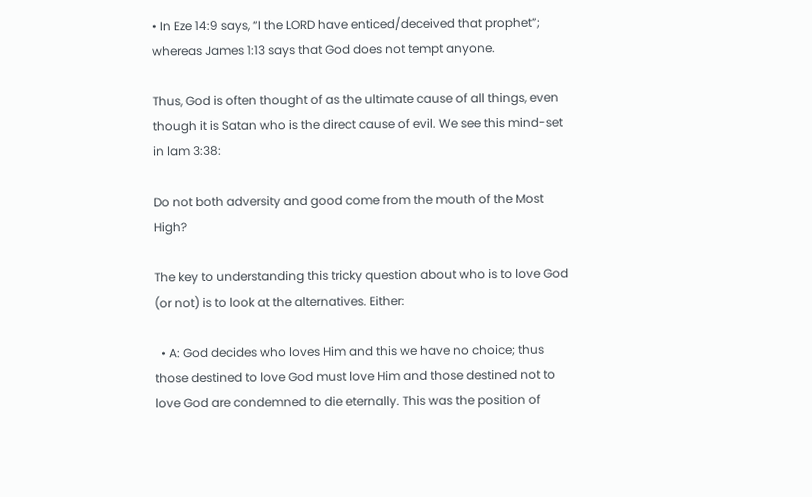• In Eze 14:9 says, “I the LORD have enticed/deceived that prophet”; whereas James 1:13 says that God does not tempt anyone.

Thus, God is often thought of as the ultimate cause of all things, even though it is Satan who is the direct cause of evil. We see this mind-set in lam 3:38:

Do not both adversity and good come from the mouth of the Most High?

The key to understanding this tricky question about who is to love God (or not) is to look at the alternatives. Either:

  • A: God decides who loves Him and this we have no choice; thus those destined to love God must love Him and those destined not to love God are condemned to die eternally. This was the position of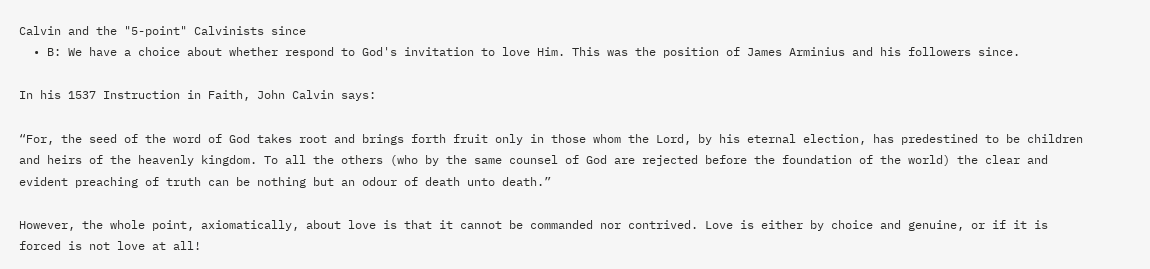Calvin and the "5-point" Calvinists since
  • B: We have a choice about whether respond to God's invitation to love Him. This was the position of James Arminius and his followers since.

In his 1537 Instruction in Faith, John Calvin says:

“For, the seed of the word of God takes root and brings forth fruit only in those whom the Lord, by his eternal election, has predestined to be children and heirs of the heavenly kingdom. To all the others (who by the same counsel of God are rejected before the foundation of the world) the clear and evident preaching of truth can be nothing but an odour of death unto death.”

However, the whole point, axiomatically, about love is that it cannot be commanded nor contrived. Love is either by choice and genuine, or if it is forced is not love at all!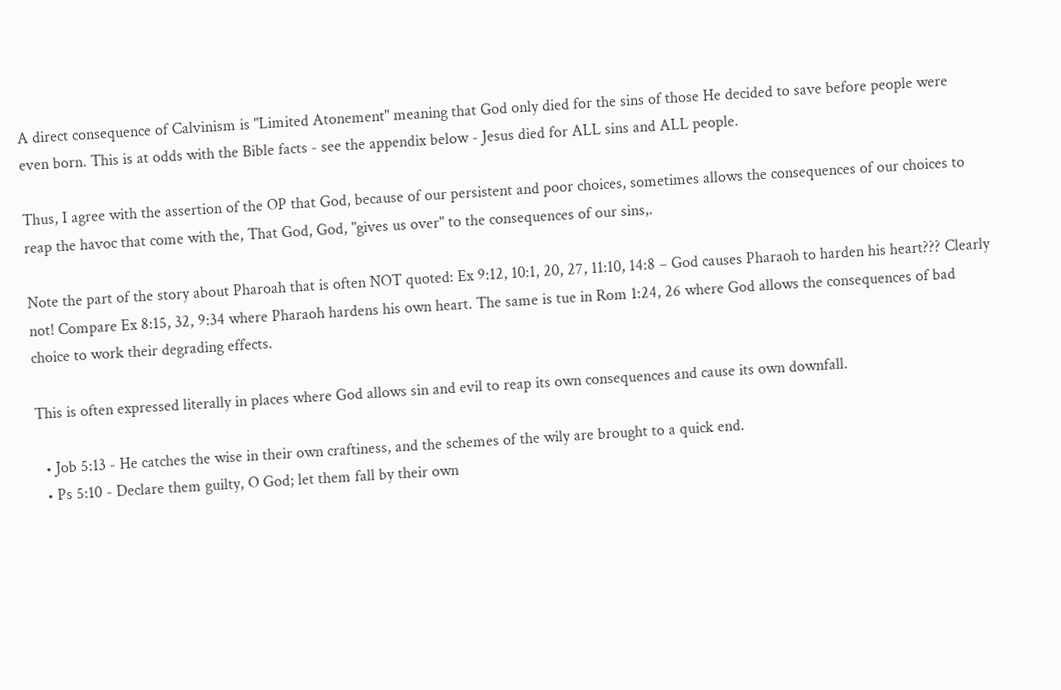A direct consequence of Calvinism is "Limited Atonement" meaning that God only died for the sins of those He decided to save before people were even born. This is at odds with the Bible facts - see the appendix below - Jesus died for ALL sins and ALL people.

Thus, I agree with the assertion of the OP that God, because of our persistent and poor choices, sometimes allows the consequences of our choices to reap the havoc that come with the, That God, God, "gives us over" to the consequences of our sins,.

Note the part of the story about Pharoah that is often NOT quoted: Ex 9:12, 10:1, 20, 27, 11:10, 14:8 – God causes Pharaoh to harden his heart??? Clearly not! Compare Ex 8:15, 32, 9:34 where Pharaoh hardens his own heart. The same is tue in Rom 1:24, 26 where God allows the consequences of bad choice to work their degrading effects.

This is often expressed literally in places where God allows sin and evil to reap its own consequences and cause its own downfall.

  • Job 5:13 - He catches the wise in their own craftiness, and the schemes of the wily are brought to a quick end.
  • Ps 5:10 - Declare them guilty, O God; let them fall by their own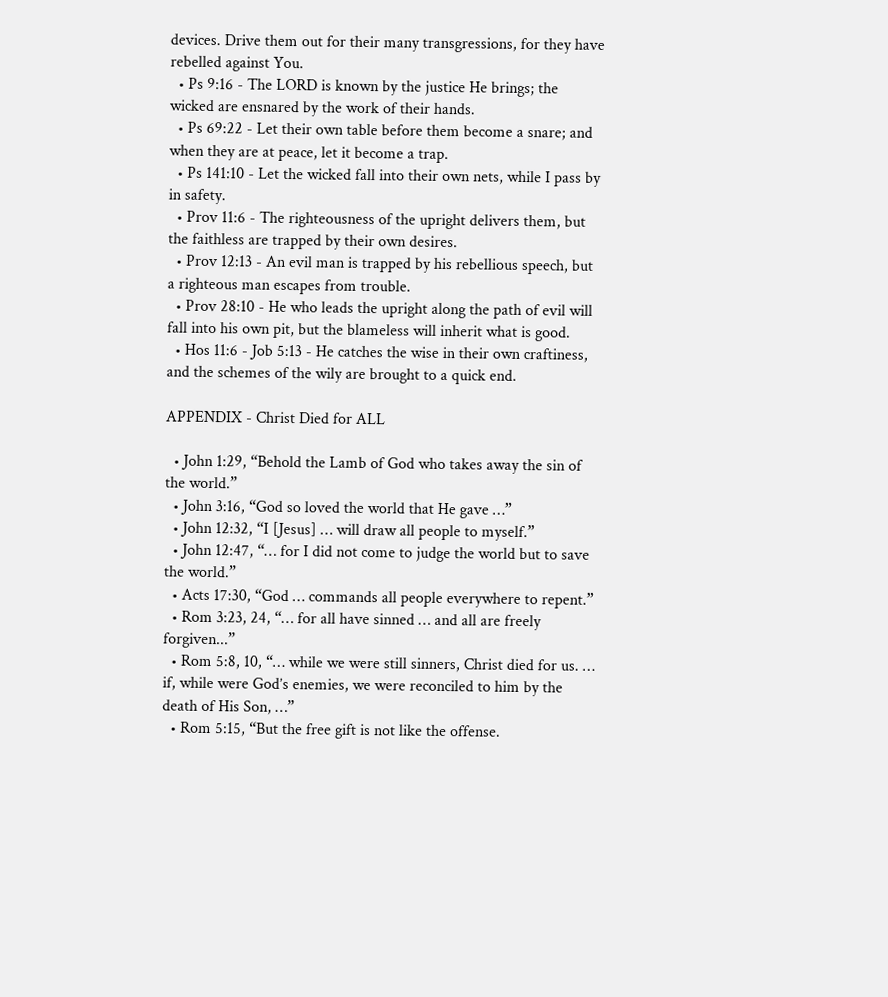devices. Drive them out for their many transgressions, for they have rebelled against You.
  • Ps 9:16 - The LORD is known by the justice He brings; the wicked are ensnared by the work of their hands.
  • Ps 69:22 - Let their own table before them become a snare; and when they are at peace, let it become a trap.
  • Ps 141:10 - Let the wicked fall into their own nets, while I pass by in safety.
  • Prov 11:6 - The righteousness of the upright delivers them, but the faithless are trapped by their own desires.
  • Prov 12:13 - An evil man is trapped by his rebellious speech, but a righteous man escapes from trouble.
  • Prov 28:10 - He who leads the upright along the path of evil will fall into his own pit, but the blameless will inherit what is good.
  • Hos 11:6 - Job 5:13 - He catches the wise in their own craftiness, and the schemes of the wily are brought to a quick end.

APPENDIX - Christ Died for ALL

  • John 1:29, “Behold the Lamb of God who takes away the sin of the world.”
  • John 3:16, “God so loved the world that He gave …”
  • John 12:32, “I [Jesus] … will draw all people to myself.”
  • John 12:47, “… for I did not come to judge the world but to save the world.”
  • Acts 17:30, “God … commands all people everywhere to repent.”
  • Rom 3:23, 24, “… for all have sinned … and all are freely forgiven...”
  • Rom 5:8, 10, “… while we were still sinners, Christ died for us. … if, while were God’s enemies, we were reconciled to him by the death of His Son, …”
  • Rom 5:15, “But the free gift is not like the offense.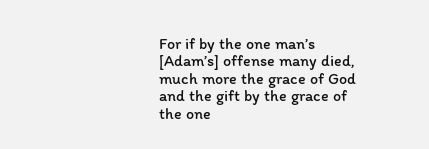For if by the one man’s [Adam’s] offense many died, much more the grace of God and the gift by the grace of the one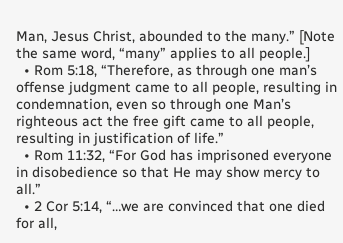Man, Jesus Christ, abounded to the many.” [Note the same word, “many” applies to all people.]
  • Rom 5:18, “Therefore, as through one man’s offense judgment came to all people, resulting in condemnation, even so through one Man’s righteous act the free gift came to all people, resulting in justification of life.”
  • Rom 11:32, “For God has imprisoned everyone in disobedience so that He may show mercy to all.”
  • 2 Cor 5:14, “…we are convinced that one died for all,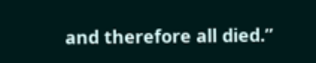and therefore all died.”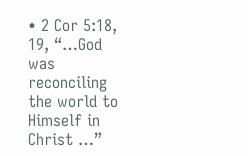• 2 Cor 5:18, 19, “…God was reconciling the world to Himself in Christ …”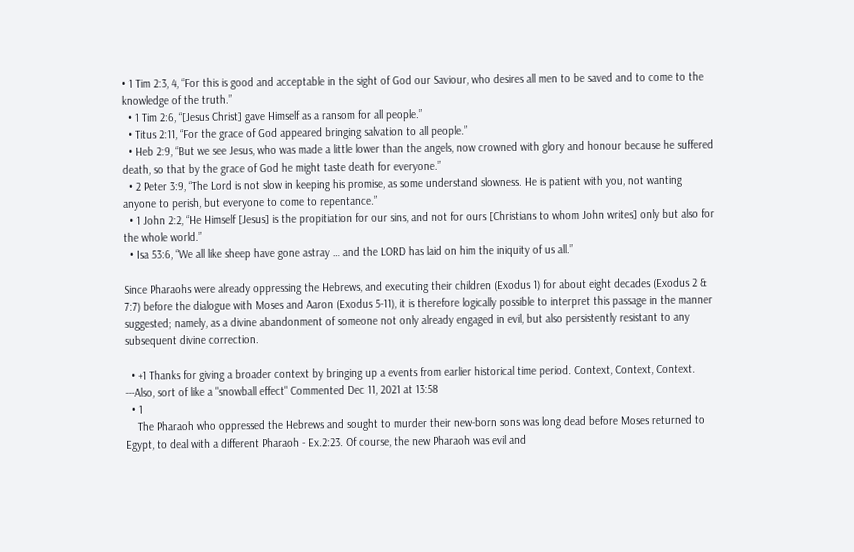• 1 Tim 2:3, 4, “For this is good and acceptable in the sight of God our Saviour, who desires all men to be saved and to come to the knowledge of the truth.”
  • 1 Tim 2:6, “[Jesus Christ] gave Himself as a ransom for all people.”
  • Titus 2:11, “For the grace of God appeared bringing salvation to all people.”
  • Heb 2:9, “But we see Jesus, who was made a little lower than the angels, now crowned with glory and honour because he suffered death, so that by the grace of God he might taste death for everyone.”
  • 2 Peter 3:9, “The Lord is not slow in keeping his promise, as some understand slowness. He is patient with you, not wanting anyone to perish, but everyone to come to repentance.”
  • 1 John 2:2, “He Himself [Jesus] is the propitiation for our sins, and not for ours [Christians to whom John writes] only but also for the whole world.”
  • Isa 53:6, “We all like sheep have gone astray … and the LORD has laid on him the iniquity of us all.”

Since Pharaohs were already oppressing the Hebrews, and executing their children (Exodus 1) for about eight decades (Exodus 2 & 7:7) before the dialogue with Moses and Aaron (Exodus 5-11), it is therefore logically possible to interpret this passage in the manner suggested; namely, as a divine abandonment of someone not only already engaged in evil, but also persistently resistant to any subsequent divine correction.

  • +1 Thanks for giving a broader context by bringing up a events from earlier historical time period. Context, Context, Context. ---Also, sort of like a "snowball effect" Commented Dec 11, 2021 at 13:58
  • 1
    The Pharaoh who oppressed the Hebrews and sought to murder their new-born sons was long dead before Moses returned to Egypt, to deal with a different Pharaoh - Ex.2:23. Of course, the new Pharaoh was evil and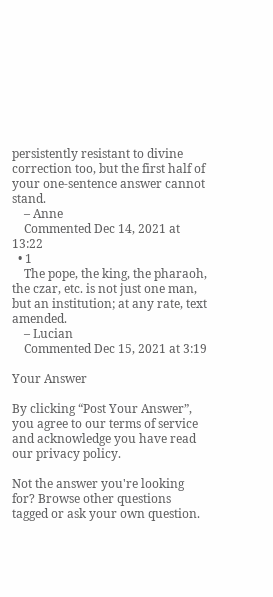persistently resistant to divine correction too, but the first half of your one-sentence answer cannot stand.
    – Anne
    Commented Dec 14, 2021 at 13:22
  • 1
    The pope, the king, the pharaoh, the czar, etc. is not just one man, but an institution; at any rate, text amended.
    – Lucian
    Commented Dec 15, 2021 at 3:19

Your Answer

By clicking “Post Your Answer”, you agree to our terms of service and acknowledge you have read our privacy policy.

Not the answer you're looking for? Browse other questions tagged or ask your own question.